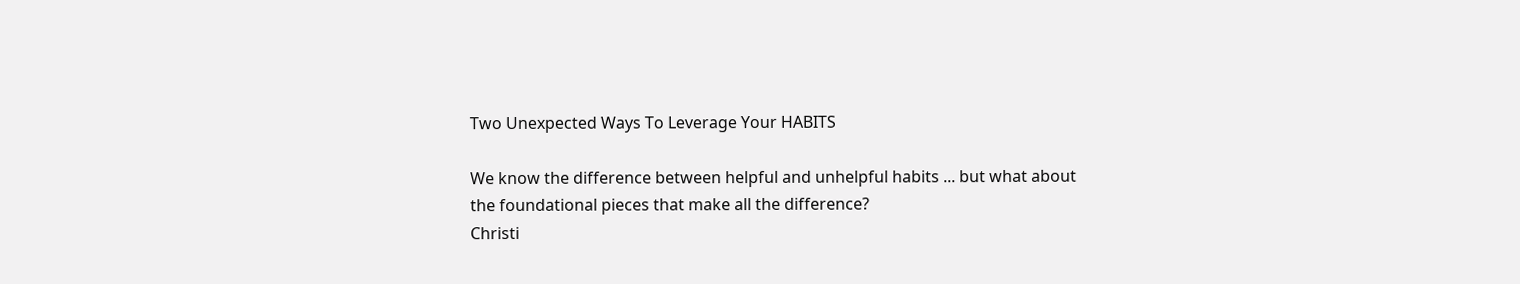Two Unexpected Ways To Leverage Your HABITS

We know the difference between helpful and unhelpful habits ... but what about the foundational pieces that make all the difference?
Christi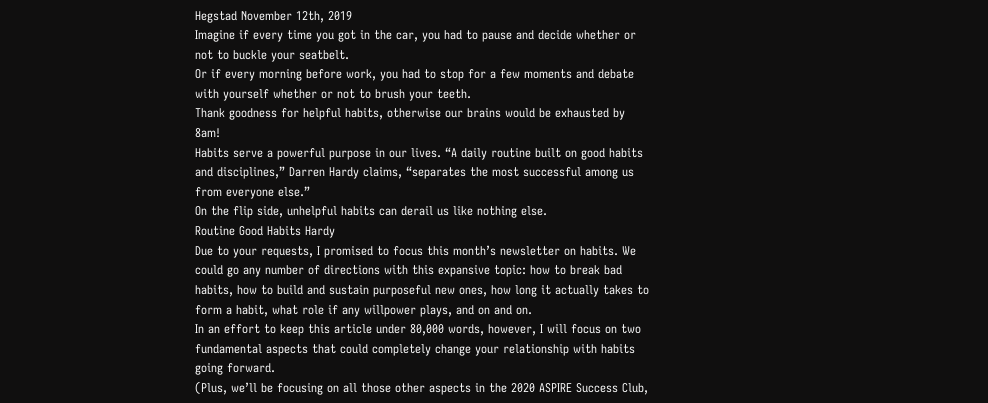Hegstad November 12th, 2019
Imagine if every time you got in the car, you had to pause and decide whether or not to buckle your seatbelt.
Or if every morning before work, you had to stop for a few moments and debate with yourself whether or not to brush your teeth.
Thank goodness for helpful habits, otherwise our brains would be exhausted by 8am!
Habits serve a powerful purpose in our lives. “A daily routine built on good habits and disciplines,” Darren Hardy claims, “separates the most successful among us from everyone else.”
On the flip side, unhelpful habits can derail us like nothing else.
Routine Good Habits Hardy
Due to your requests, I promised to focus this month’s newsletter on habits. We could go any number of directions with this expansive topic: how to break bad habits, how to build and sustain purposeful new ones, how long it actually takes to form a habit, what role if any willpower plays, and on and on.
In an effort to keep this article under 80,000 words, however, I will focus on two fundamental aspects that could completely change your relationship with habits going forward.
(Plus, we’ll be focusing on all those other aspects in the 2020 ASPIRE Success Club,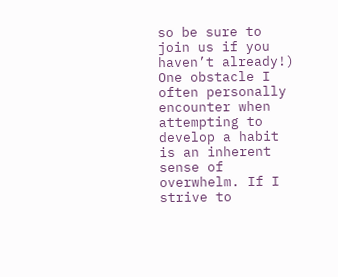so be sure to join us if you haven’t already!)
One obstacle I often personally encounter when attempting to develop a habit is an inherent sense of overwhelm. If I strive to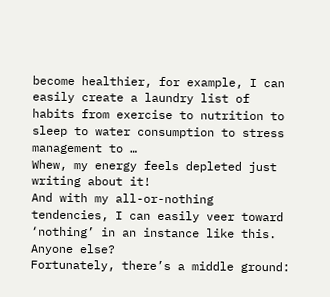become healthier, for example, I can easily create a laundry list of habits from exercise to nutrition to sleep to water consumption to stress management to …
Whew, my energy feels depleted just writing about it!
And with my all-or-nothing tendencies, I can easily veer toward ‘nothing’ in an instance like this. Anyone else?
Fortunately, there’s a middle ground: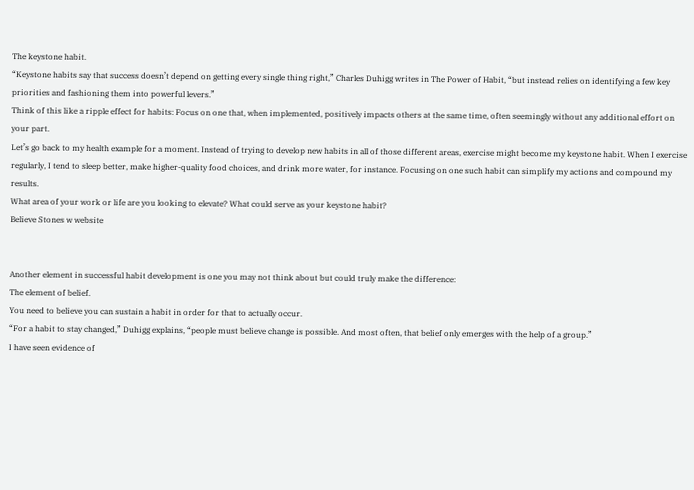The keystone habit.
“Keystone habits say that success doesn’t depend on getting every single thing right,” Charles Duhigg writes in The Power of Habit, “but instead relies on identifying a few key priorities and fashioning them into powerful levers.”
Think of this like a ripple effect for habits: Focus on one that, when implemented, positively impacts others at the same time, often seemingly without any additional effort on your part.
Let’s go back to my health example for a moment. Instead of trying to develop new habits in all of those different areas, exercise might become my keystone habit. When I exercise regularly, I tend to sleep better, make higher-quality food choices, and drink more water, for instance. Focusing on one such habit can simplify my actions and compound my results.
What area of your work or life are you looking to elevate? What could serve as your keystone habit?
Believe Stones w website


Another element in successful habit development is one you may not think about but could truly make the difference:
The element of belief.
You need to believe you can sustain a habit in order for that to actually occur.
“For a habit to stay changed,” Duhigg explains, “people must believe change is possible. And most often, that belief only emerges with the help of a group.”
I have seen evidence of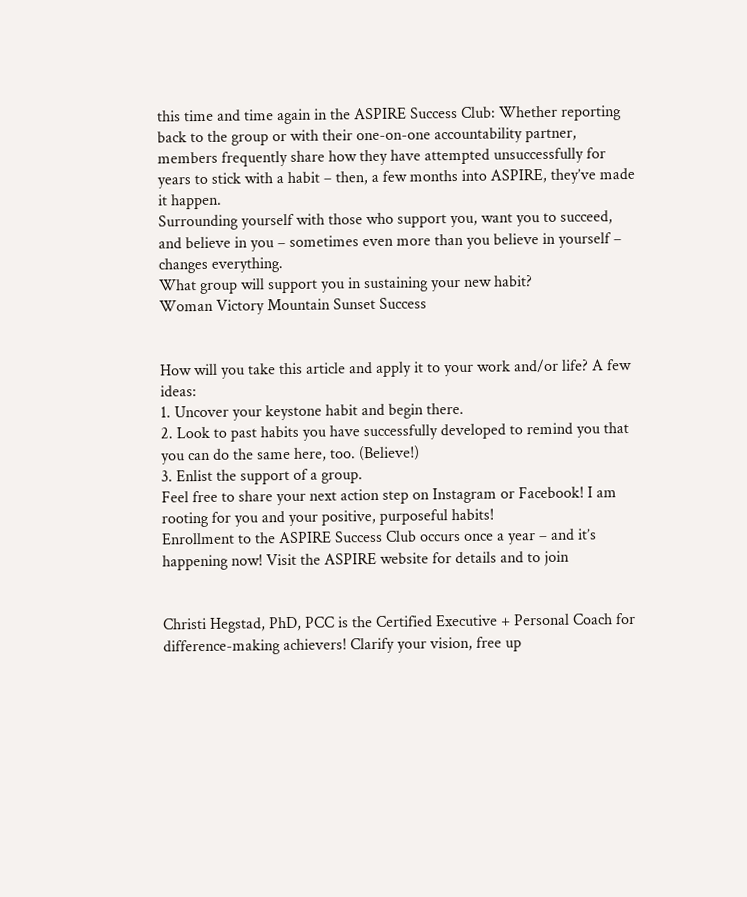this time and time again in the ASPIRE Success Club: Whether reporting back to the group or with their one-on-one accountability partner, members frequently share how they have attempted unsuccessfully for years to stick with a habit – then, a few months into ASPIRE, they’ve made it happen.
Surrounding yourself with those who support you, want you to succeed, and believe in you – sometimes even more than you believe in yourself – changes everything.
What group will support you in sustaining your new habit?
Woman Victory Mountain Sunset Success


How will you take this article and apply it to your work and/or life? A few ideas:
1. Uncover your keystone habit and begin there.
2. Look to past habits you have successfully developed to remind you that you can do the same here, too. (Believe!)
3. Enlist the support of a group.
Feel free to share your next action step on Instagram or Facebook! I am rooting for you and your positive, purposeful habits!
Enrollment to the ASPIRE Success Club occurs once a year – and it’s happening now! Visit the ASPIRE website for details and to join


Christi Hegstad, PhD, PCC is the Certified Executive + Personal Coach for difference-making achievers! Clarify your vision, free up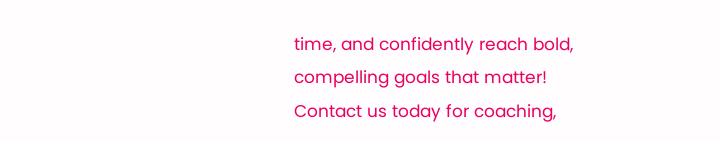time, and confidently reach bold, compelling goals that matter! Contact us today for coaching,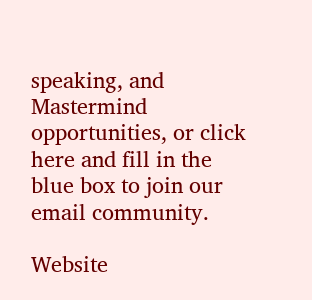speaking, and Mastermind opportunities, or click here and fill in the blue box to join our email community.

Website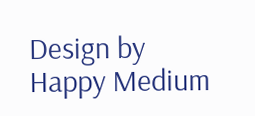Design by Happy Medium